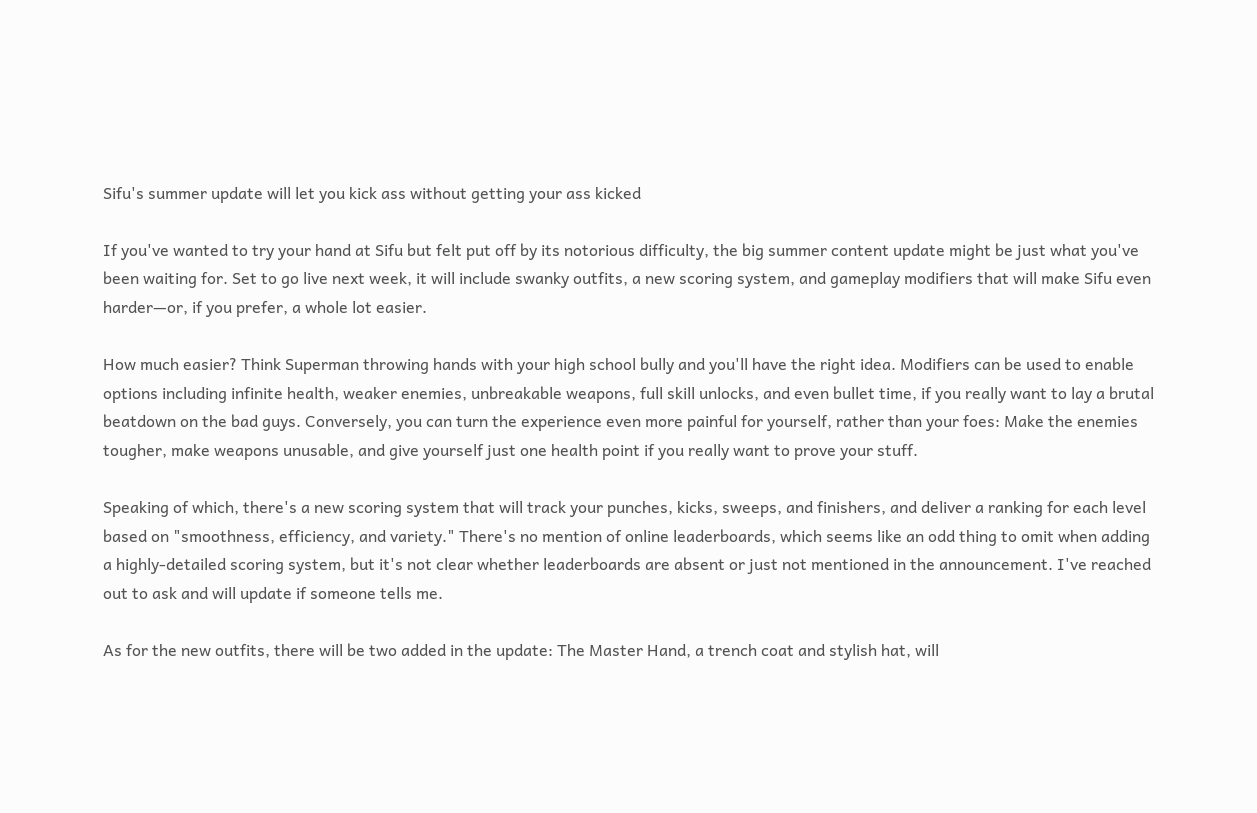Sifu's summer update will let you kick ass without getting your ass kicked

If you've wanted to try your hand at Sifu but felt put off by its notorious difficulty, the big summer content update might be just what you've been waiting for. Set to go live next week, it will include swanky outfits, a new scoring system, and gameplay modifiers that will make Sifu even harder—or, if you prefer, a whole lot easier.

How much easier? Think Superman throwing hands with your high school bully and you'll have the right idea. Modifiers can be used to enable options including infinite health, weaker enemies, unbreakable weapons, full skill unlocks, and even bullet time, if you really want to lay a brutal beatdown on the bad guys. Conversely, you can turn the experience even more painful for yourself, rather than your foes: Make the enemies tougher, make weapons unusable, and give yourself just one health point if you really want to prove your stuff.

Speaking of which, there's a new scoring system that will track your punches, kicks, sweeps, and finishers, and deliver a ranking for each level based on "smoothness, efficiency, and variety." There's no mention of online leaderboards, which seems like an odd thing to omit when adding a highly-detailed scoring system, but it's not clear whether leaderboards are absent or just not mentioned in the announcement. I've reached out to ask and will update if someone tells me.

As for the new outfits, there will be two added in the update: The Master Hand, a trench coat and stylish hat, will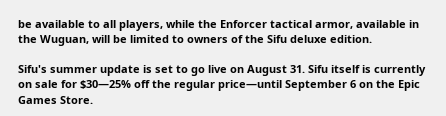be available to all players, while the Enforcer tactical armor, available in the Wuguan, will be limited to owners of the Sifu deluxe edition.

Sifu's summer update is set to go live on August 31. Sifu itself is currently on sale for $30—25% off the regular price—until September 6 on the Epic Games Store.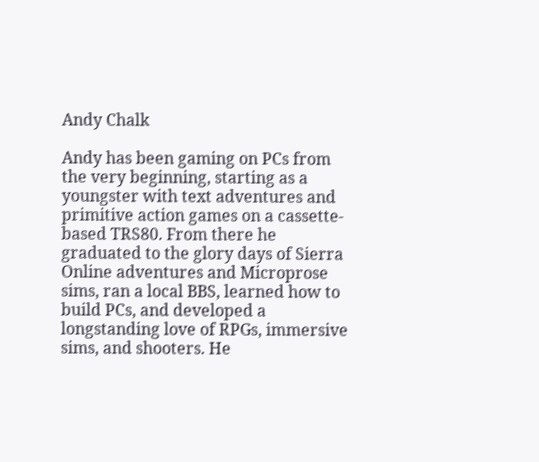Andy Chalk

Andy has been gaming on PCs from the very beginning, starting as a youngster with text adventures and primitive action games on a cassette-based TRS80. From there he graduated to the glory days of Sierra Online adventures and Microprose sims, ran a local BBS, learned how to build PCs, and developed a longstanding love of RPGs, immersive sims, and shooters. He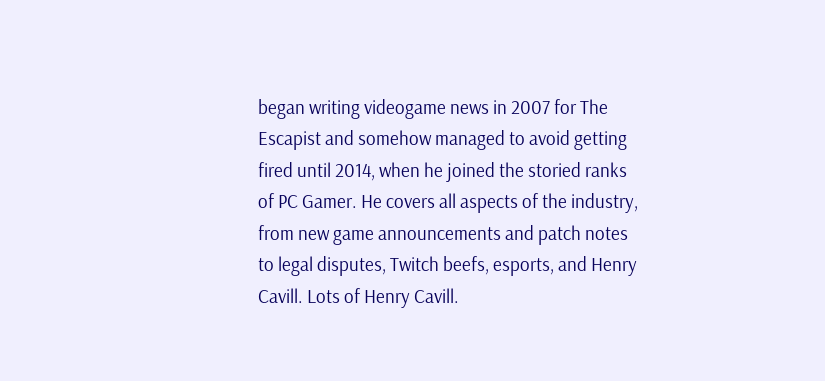began writing videogame news in 2007 for The Escapist and somehow managed to avoid getting fired until 2014, when he joined the storied ranks of PC Gamer. He covers all aspects of the industry, from new game announcements and patch notes to legal disputes, Twitch beefs, esports, and Henry Cavill. Lots of Henry Cavill.